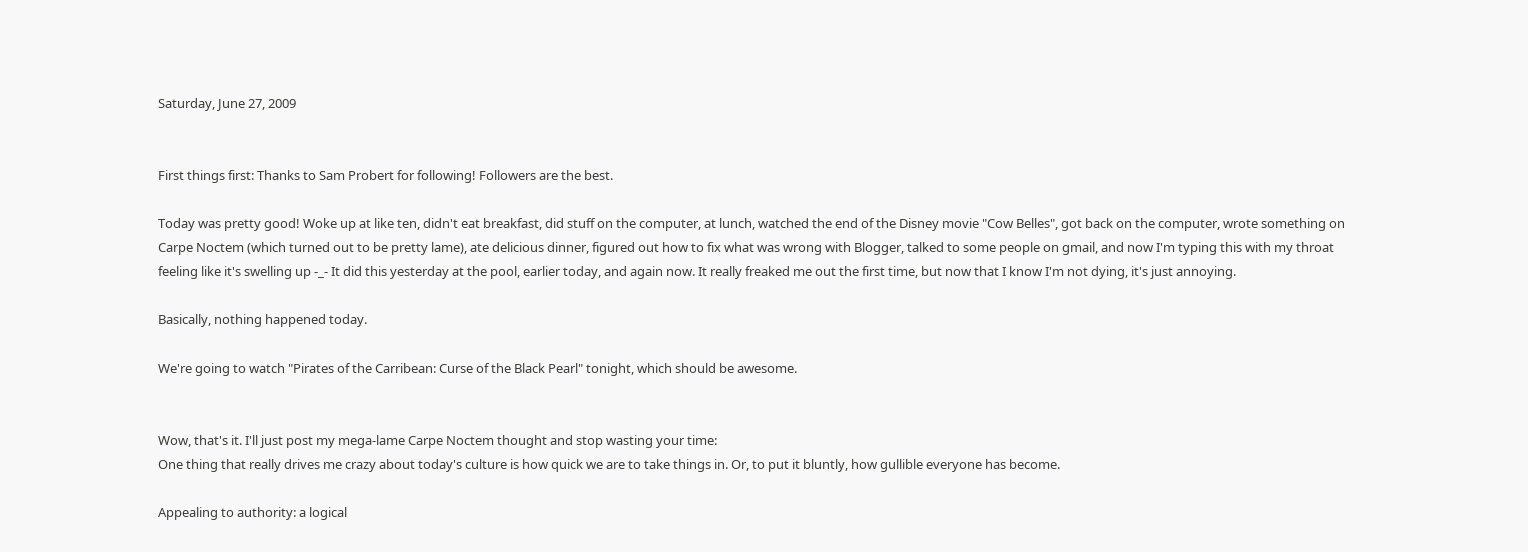Saturday, June 27, 2009


First things first: Thanks to Sam Probert for following! Followers are the best.

Today was pretty good! Woke up at like ten, didn't eat breakfast, did stuff on the computer, at lunch, watched the end of the Disney movie "Cow Belles", got back on the computer, wrote something on Carpe Noctem (which turned out to be pretty lame), ate delicious dinner, figured out how to fix what was wrong with Blogger, talked to some people on gmail, and now I'm typing this with my throat feeling like it's swelling up -_- It did this yesterday at the pool, earlier today, and again now. It really freaked me out the first time, but now that I know I'm not dying, it's just annoying.

Basically, nothing happened today.

We're going to watch "Pirates of the Carribean: Curse of the Black Pearl" tonight, which should be awesome.


Wow, that's it. I'll just post my mega-lame Carpe Noctem thought and stop wasting your time:
One thing that really drives me crazy about today's culture is how quick we are to take things in. Or, to put it bluntly, how gullible everyone has become.

Appealing to authority: a logical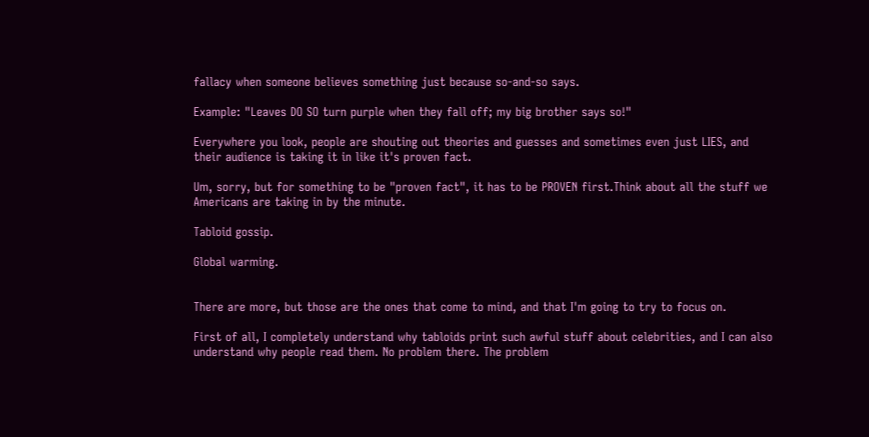fallacy when someone believes something just because so-and-so says.

Example: "Leaves DO SO turn purple when they fall off; my big brother says so!"

Everywhere you look, people are shouting out theories and guesses and sometimes even just LIES, and their audience is taking it in like it's proven fact.

Um, sorry, but for something to be "proven fact", it has to be PROVEN first.Think about all the stuff we Americans are taking in by the minute.

Tabloid gossip.

Global warming.


There are more, but those are the ones that come to mind, and that I'm going to try to focus on.

First of all, I completely understand why tabloids print such awful stuff about celebrities, and I can also understand why people read them. No problem there. The problem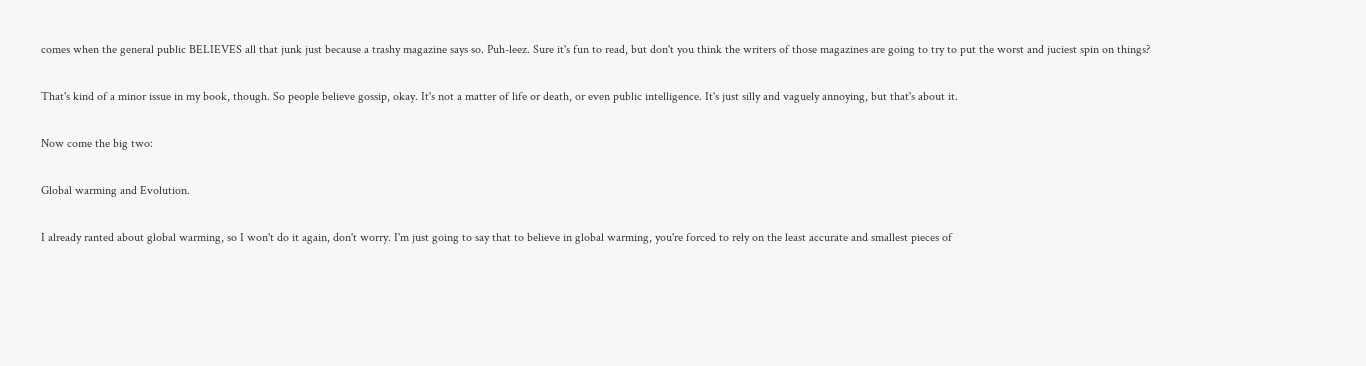comes when the general public BELIEVES all that junk just because a trashy magazine says so. Puh-leez. Sure it's fun to read, but don't you think the writers of those magazines are going to try to put the worst and juciest spin on things?

That's kind of a minor issue in my book, though. So people believe gossip, okay. It's not a matter of life or death, or even public intelligence. It's just silly and vaguely annoying, but that's about it.

Now come the big two:

Global warming and Evolution.

I already ranted about global warming, so I won't do it again, don't worry. I'm just going to say that to believe in global warming, you're forced to rely on the least accurate and smallest pieces of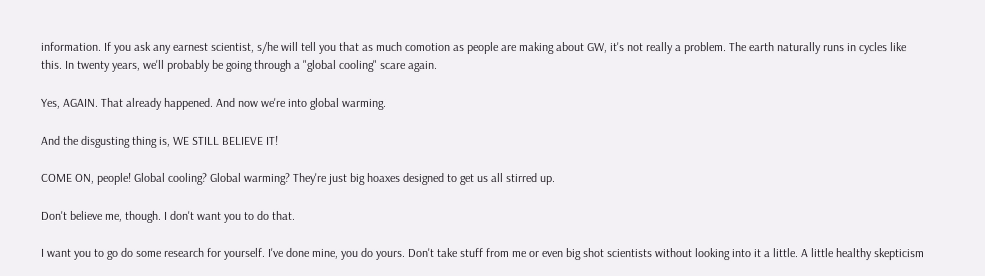information. If you ask any earnest scientist, s/he will tell you that as much comotion as people are making about GW, it's not really a problem. The earth naturally runs in cycles like this. In twenty years, we'll probably be going through a "global cooling" scare again.

Yes, AGAIN. That already happened. And now we're into global warming.

And the disgusting thing is, WE STILL BELIEVE IT!

COME ON, people! Global cooling? Global warming? They're just big hoaxes designed to get us all stirred up.

Don't believe me, though. I don't want you to do that.

I want you to go do some research for yourself. I've done mine, you do yours. Don't take stuff from me or even big shot scientists without looking into it a little. A little healthy skepticism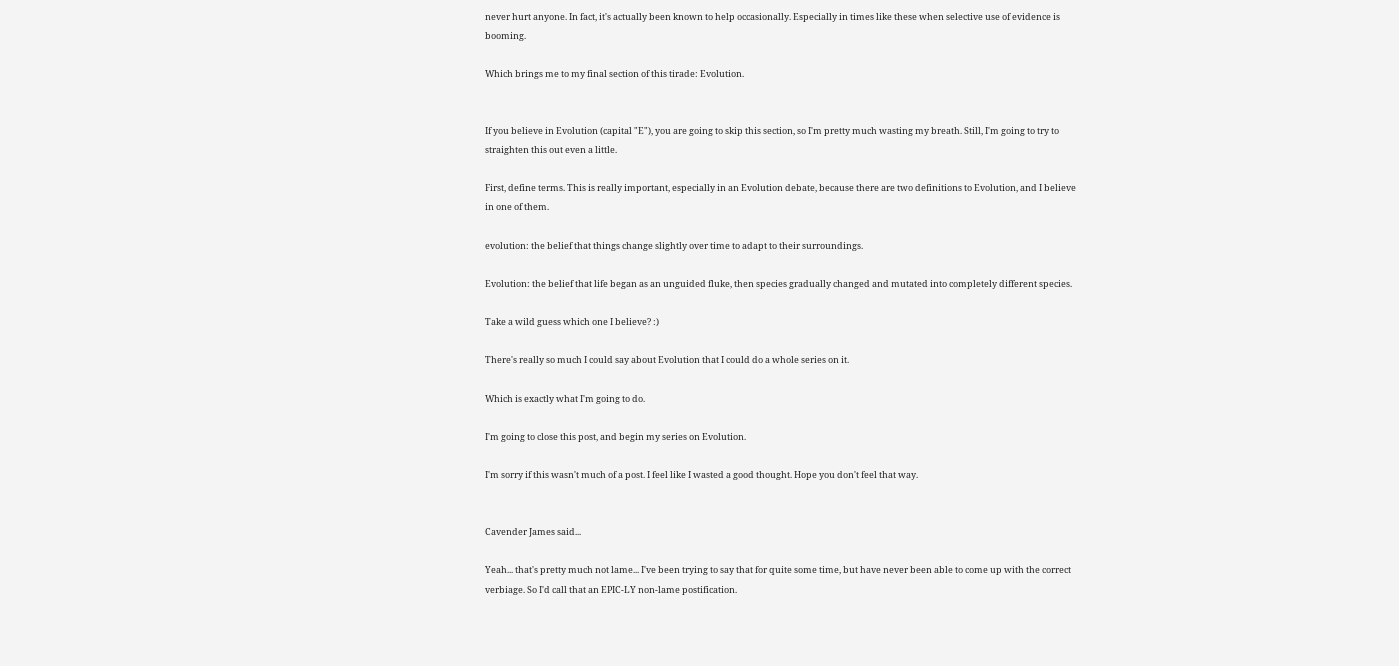never hurt anyone. In fact, it's actually been known to help occasionally. Especially in times like these when selective use of evidence is booming.

Which brings me to my final section of this tirade: Evolution.


If you believe in Evolution (capital "E"), you are going to skip this section, so I'm pretty much wasting my breath. Still, I'm going to try to straighten this out even a little.

First, define terms. This is really important, especially in an Evolution debate, because there are two definitions to Evolution, and I believe in one of them.

evolution: the belief that things change slightly over time to adapt to their surroundings.

Evolution: the belief that life began as an unguided fluke, then species gradually changed and mutated into completely different species.

Take a wild guess which one I believe? :)

There's really so much I could say about Evolution that I could do a whole series on it.

Which is exactly what I'm going to do.

I'm going to close this post, and begin my series on Evolution.

I'm sorry if this wasn't much of a post. I feel like I wasted a good thought. Hope you don't feel that way.


Cavender James said...

Yeah... that's pretty much not lame... I've been trying to say that for quite some time, but have never been able to come up with the correct verbiage. So I'd call that an EPIC-LY non-lame postification.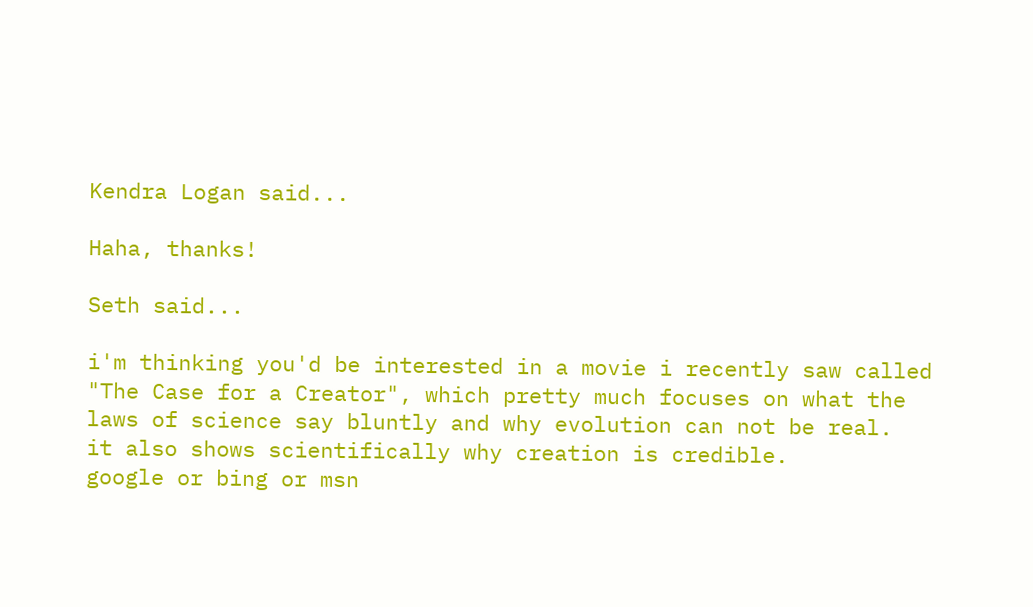Kendra Logan said...

Haha, thanks!

Seth said...

i'm thinking you'd be interested in a movie i recently saw called "The Case for a Creator", which pretty much focuses on what the laws of science say bluntly and why evolution can not be real.
it also shows scientifically why creation is credible.
google or bing or msn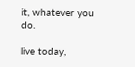it, whatever you do.

live today,